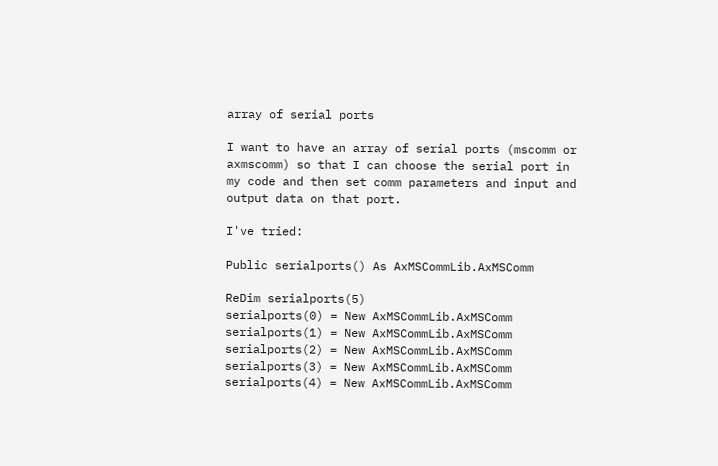array of serial ports

I want to have an array of serial ports (mscomm or axmscomm) so that I can choose the serial port in my code and then set comm parameters and input and output data on that port.

I've tried:

Public serialports() As AxMSCommLib.AxMSComm

ReDim serialports(5)
serialports(0) = New AxMSCommLib.AxMSComm
serialports(1) = New AxMSCommLib.AxMSComm
serialports(2) = New AxMSCommLib.AxMSComm
serialports(3) = New AxMSCommLib.AxMSComm
serialports(4) = New AxMSCommLib.AxMSComm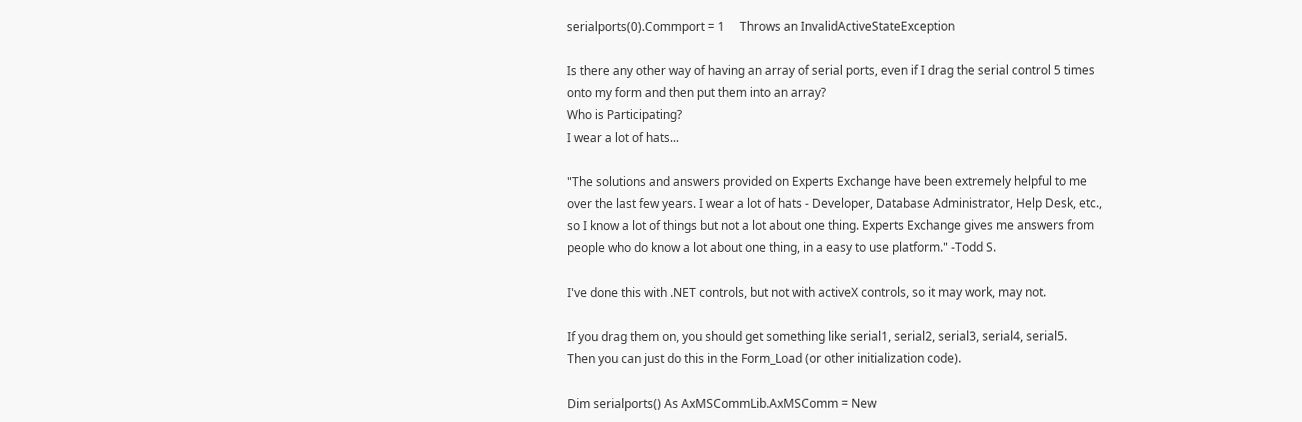serialports(0).Commport = 1     Throws an InvalidActiveStateException

Is there any other way of having an array of serial ports, even if I drag the serial control 5 times onto my form and then put them into an array?
Who is Participating?
I wear a lot of hats...

"The solutions and answers provided on Experts Exchange have been extremely helpful to me over the last few years. I wear a lot of hats - Developer, Database Administrator, Help Desk, etc., so I know a lot of things but not a lot about one thing. Experts Exchange gives me answers from people who do know a lot about one thing, in a easy to use platform." -Todd S.

I've done this with .NET controls, but not with activeX controls, so it may work, may not.

If you drag them on, you should get something like serial1, serial2, serial3, serial4, serial5.
Then you can just do this in the Form_Load (or other initialization code).

Dim serialports() As AxMSCommLib.AxMSComm = New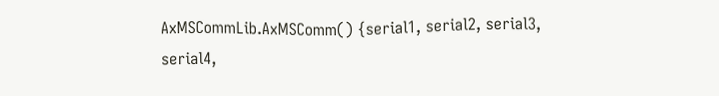AxMSCommLib.AxMSComm() {serial1, serial2, serial3, serial4,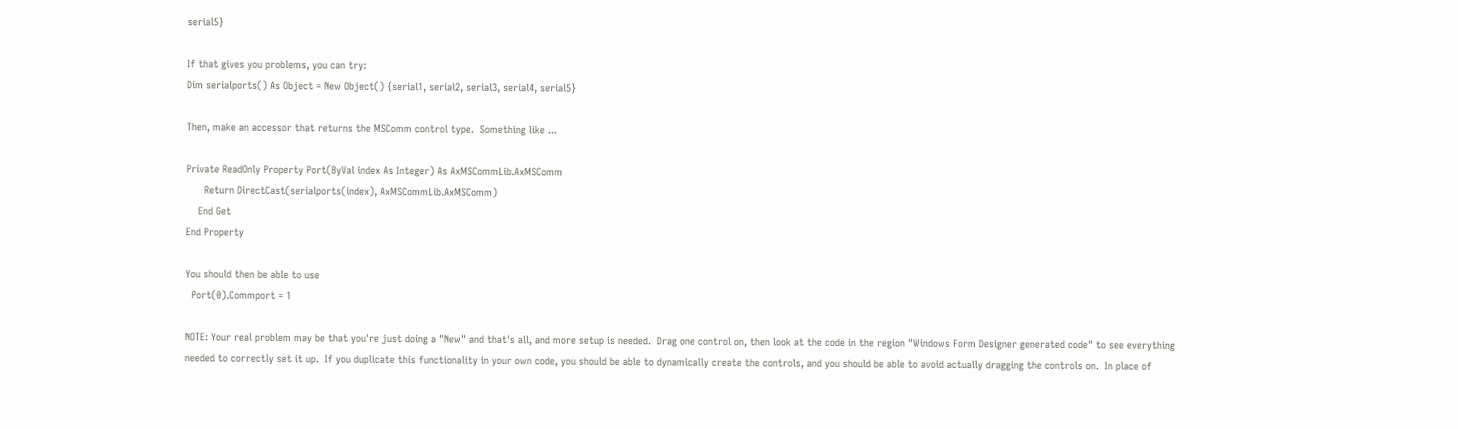serial5}

If that gives you problems, you can try:
Dim serialports() As Object = New Object() {serial1, serial2, serial3, serial4, serial5}

Then, make an accessor that returns the MSComm control type.  Something like ...

Private ReadOnly Property Port(ByVal index As Integer) As AxMSCommLib.AxMSComm
      Return DirectCast(serialports(index), AxMSCommLib.AxMSComm)
    End Get
End Property

You should then be able to use
  Port(0).Commport = 1

NOTE: Your real problem may be that you're just doing a "New" and that's all, and more setup is needed.  Drag one control on, then look at the code in the region "Windows Form Designer generated code" to see everything needed to correctly set it up.  If you duplicate this functionality in your own code, you should be able to dynamically create the controls, and you should be able to avoid actually dragging the controls on.  In place of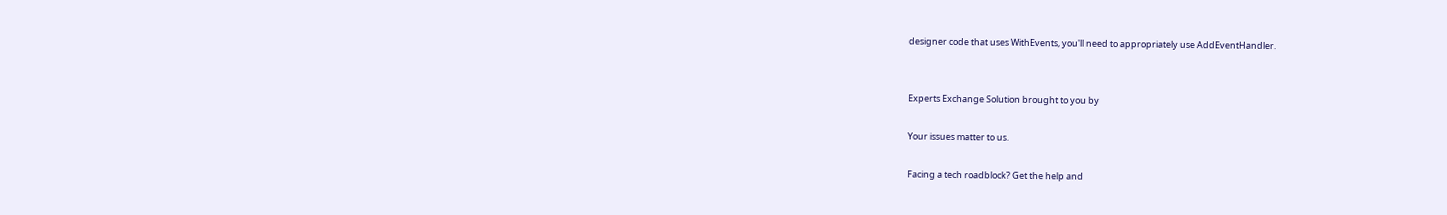designer code that uses WithEvents, you'll need to appropriately use AddEventHandler.


Experts Exchange Solution brought to you by

Your issues matter to us.

Facing a tech roadblock? Get the help and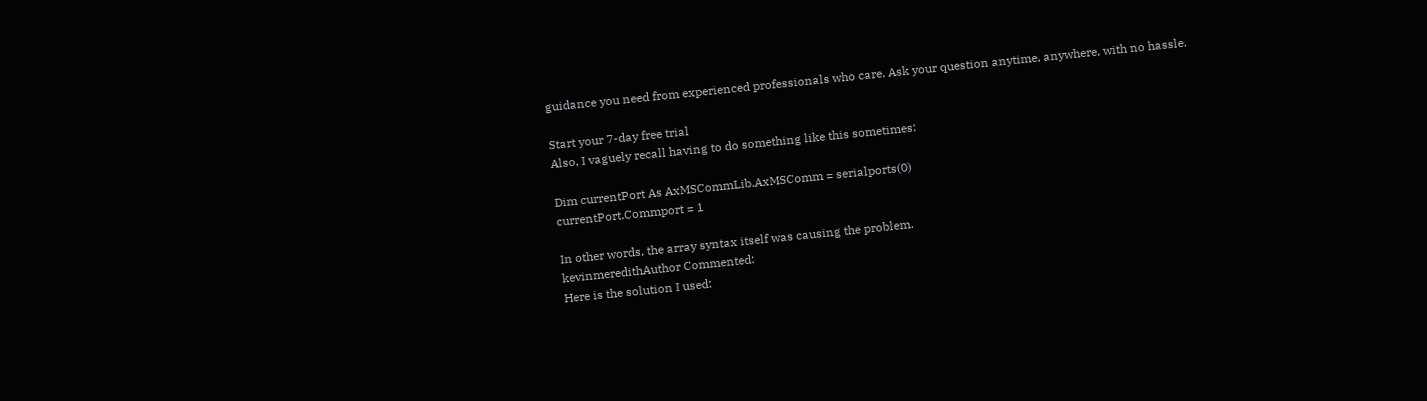guidance you need from experienced professionals who care. Ask your question anytime, anywhere, with no hassle.

Start your 7-day free trial
Also, I vaguely recall having to do something like this sometimes:

Dim currentPort As AxMSCommLib.AxMSComm = serialports(0)
currentPort.Commport = 1

In other words, the array syntax itself was causing the problem.
kevinmeredithAuthor Commented:
Here is the solution I used: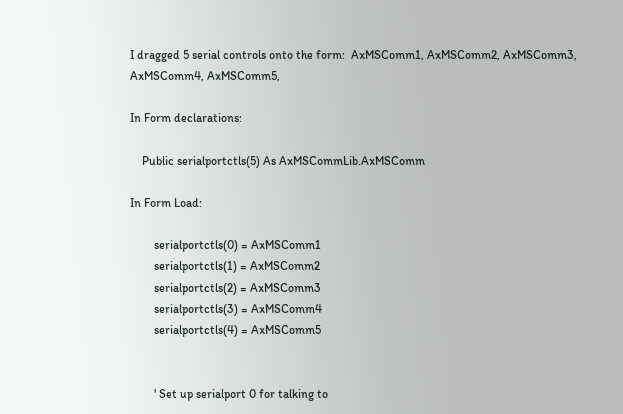I dragged 5 serial controls onto the form:  AxMSComm1, AxMSComm2, AxMSComm3, AxMSComm4, AxMSComm5,

In Form declarations:

    Public serialportctls(5) As AxMSCommLib.AxMSComm

In Form Load:

        serialportctls(0) = AxMSComm1
        serialportctls(1) = AxMSComm2
        serialportctls(2) = AxMSComm3
        serialportctls(3) = AxMSComm4
        serialportctls(4) = AxMSComm5


        ' Set up serialport 0 for talking to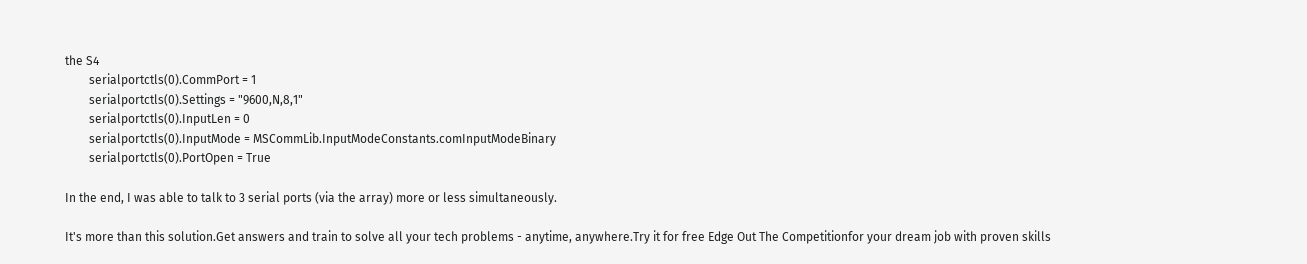the S4
        serialportctls(0).CommPort = 1
        serialportctls(0).Settings = "9600,N,8,1"
        serialportctls(0).InputLen = 0
        serialportctls(0).InputMode = MSCommLib.InputModeConstants.comInputModeBinary
        serialportctls(0).PortOpen = True

In the end, I was able to talk to 3 serial ports (via the array) more or less simultaneously.

It's more than this solution.Get answers and train to solve all your tech problems - anytime, anywhere.Try it for free Edge Out The Competitionfor your dream job with proven skills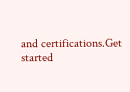and certifications.Get started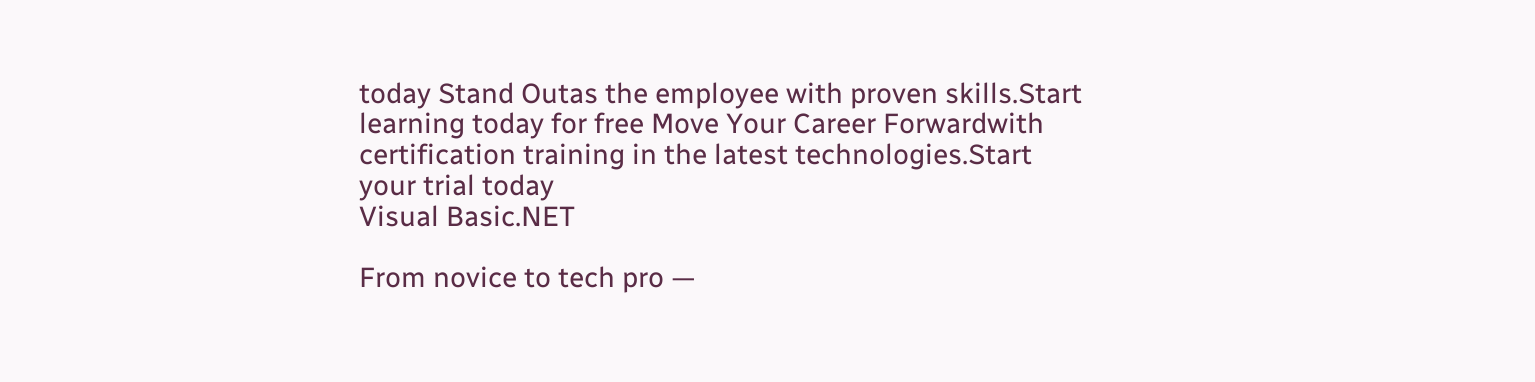today Stand Outas the employee with proven skills.Start learning today for free Move Your Career Forwardwith certification training in the latest technologies.Start your trial today
Visual Basic.NET

From novice to tech pro —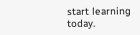start learning today.